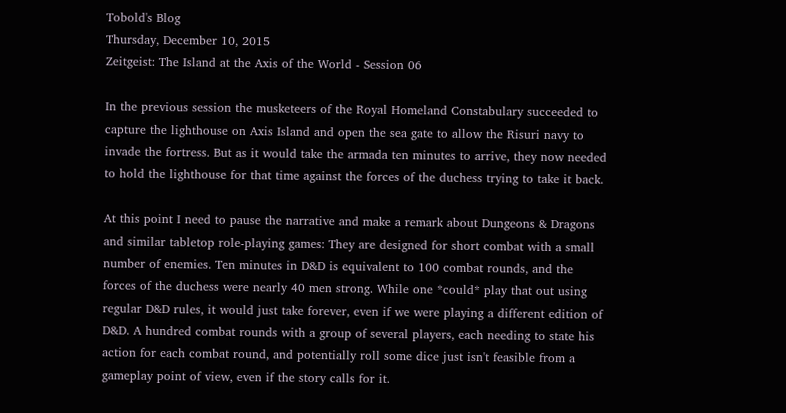Tobold's Blog
Thursday, December 10, 2015
Zeitgeist: The Island at the Axis of the World - Session 06

In the previous session the musketeers of the Royal Homeland Constabulary succeeded to capture the lighthouse on Axis Island and open the sea gate to allow the Risuri navy to invade the fortress. But as it would take the armada ten minutes to arrive, they now needed to hold the lighthouse for that time against the forces of the duchess trying to take it back.

At this point I need to pause the narrative and make a remark about Dungeons & Dragons and similar tabletop role-playing games: They are designed for short combat with a small number of enemies. Ten minutes in D&D is equivalent to 100 combat rounds, and the forces of the duchess were nearly 40 men strong. While one *could* play that out using regular D&D rules, it would just take forever, even if we were playing a different edition of D&D. A hundred combat rounds with a group of several players, each needing to state his action for each combat round, and potentially roll some dice just isn't feasible from a gameplay point of view, even if the story calls for it.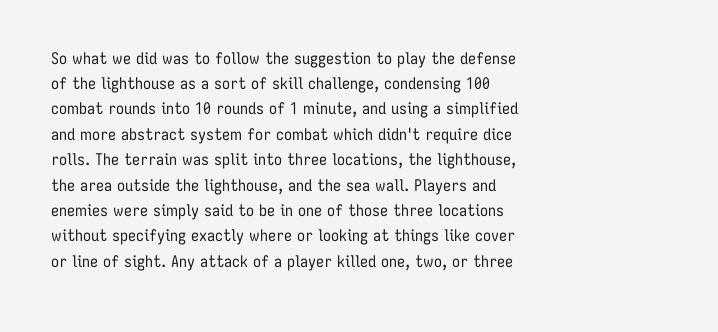So what we did was to follow the suggestion to play the defense of the lighthouse as a sort of skill challenge, condensing 100 combat rounds into 10 rounds of 1 minute, and using a simplified and more abstract system for combat which didn't require dice rolls. The terrain was split into three locations, the lighthouse, the area outside the lighthouse, and the sea wall. Players and enemies were simply said to be in one of those three locations without specifying exactly where or looking at things like cover or line of sight. Any attack of a player killed one, two, or three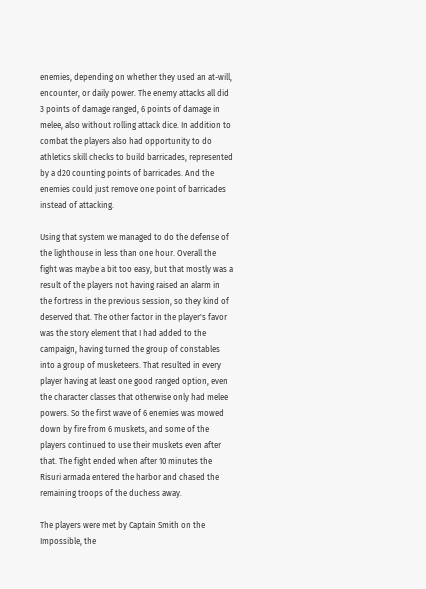enemies, depending on whether they used an at-will, encounter, or daily power. The enemy attacks all did 3 points of damage ranged, 6 points of damage in melee, also without rolling attack dice. In addition to combat the players also had opportunity to do athletics skill checks to build barricades, represented by a d20 counting points of barricades. And the enemies could just remove one point of barricades instead of attacking.

Using that system we managed to do the defense of the lighthouse in less than one hour. Overall the fight was maybe a bit too easy, but that mostly was a result of the players not having raised an alarm in the fortress in the previous session, so they kind of deserved that. The other factor in the player's favor was the story element that I had added to the campaign, having turned the group of constables into a group of musketeers. That resulted in every player having at least one good ranged option, even the character classes that otherwise only had melee powers. So the first wave of 6 enemies was mowed down by fire from 6 muskets, and some of the players continued to use their muskets even after that. The fight ended when after 10 minutes the Risuri armada entered the harbor and chased the remaining troops of the duchess away.

The players were met by Captain Smith on the Impossible, the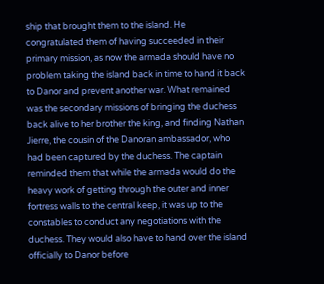ship that brought them to the island. He congratulated them of having succeeded in their primary mission, as now the armada should have no problem taking the island back in time to hand it back to Danor and prevent another war. What remained was the secondary missions of bringing the duchess back alive to her brother the king, and finding Nathan Jierre, the cousin of the Danoran ambassador, who had been captured by the duchess. The captain reminded them that while the armada would do the heavy work of getting through the outer and inner fortress walls to the central keep, it was up to the constables to conduct any negotiations with the duchess. They would also have to hand over the island officially to Danor before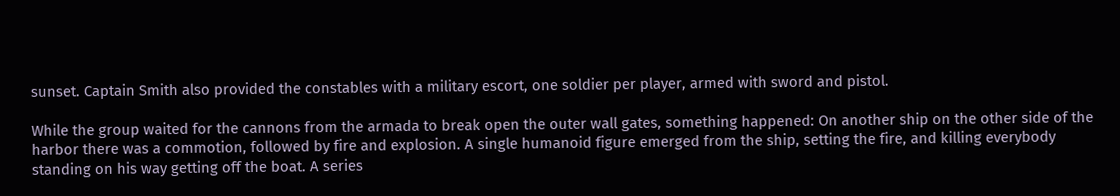sunset. Captain Smith also provided the constables with a military escort, one soldier per player, armed with sword and pistol.

While the group waited for the cannons from the armada to break open the outer wall gates, something happened: On another ship on the other side of the harbor there was a commotion, followed by fire and explosion. A single humanoid figure emerged from the ship, setting the fire, and killing everybody standing on his way getting off the boat. A series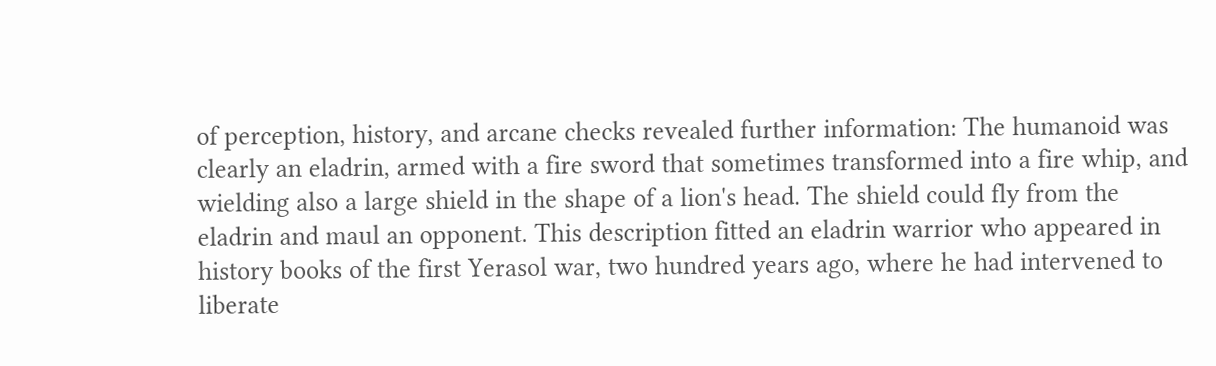of perception, history, and arcane checks revealed further information: The humanoid was clearly an eladrin, armed with a fire sword that sometimes transformed into a fire whip, and wielding also a large shield in the shape of a lion's head. The shield could fly from the eladrin and maul an opponent. This description fitted an eladrin warrior who appeared in history books of the first Yerasol war, two hundred years ago, where he had intervened to liberate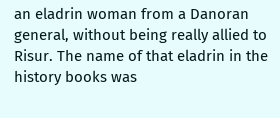an eladrin woman from a Danoran general, without being really allied to Risur. The name of that eladrin in the history books was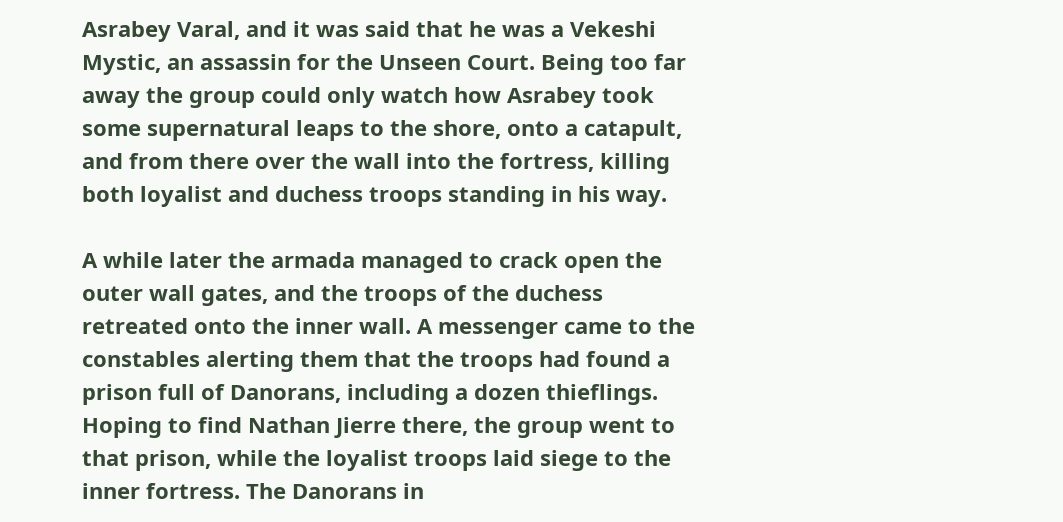Asrabey Varal, and it was said that he was a Vekeshi Mystic, an assassin for the Unseen Court. Being too far away the group could only watch how Asrabey took some supernatural leaps to the shore, onto a catapult, and from there over the wall into the fortress, killing both loyalist and duchess troops standing in his way.

A while later the armada managed to crack open the outer wall gates, and the troops of the duchess retreated onto the inner wall. A messenger came to the constables alerting them that the troops had found a prison full of Danorans, including a dozen thieflings. Hoping to find Nathan Jierre there, the group went to that prison, while the loyalist troops laid siege to the inner fortress. The Danorans in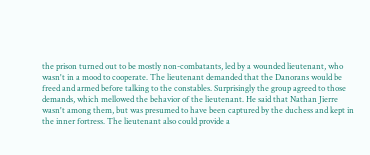the prison turned out to be mostly non-combatants, led by a wounded lieutenant, who wasn't in a mood to cooperate. The lieutenant demanded that the Danorans would be freed and armed before talking to the constables. Surprisingly the group agreed to those demands, which mellowed the behavior of the lieutenant. He said that Nathan Jierre wasn't among them, but was presumed to have been captured by the duchess and kept in the inner fortress. The lieutenant also could provide a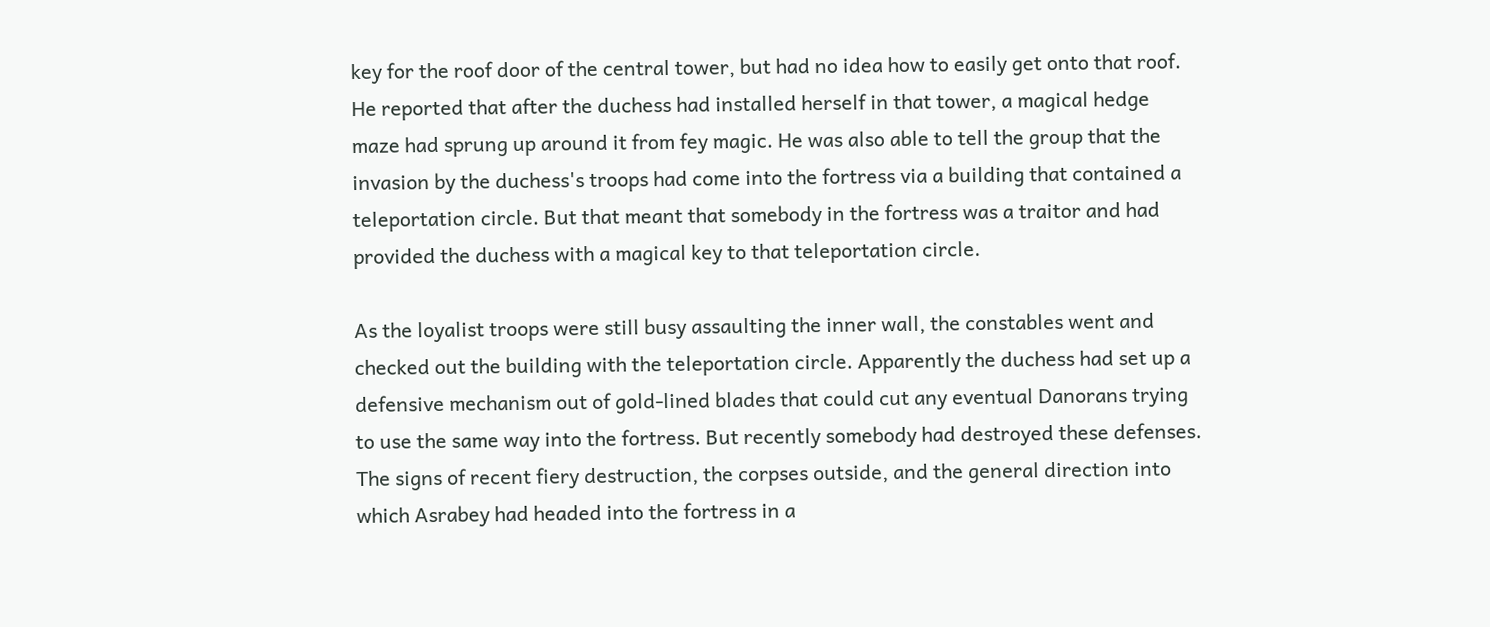key for the roof door of the central tower, but had no idea how to easily get onto that roof. He reported that after the duchess had installed herself in that tower, a magical hedge maze had sprung up around it from fey magic. He was also able to tell the group that the invasion by the duchess's troops had come into the fortress via a building that contained a teleportation circle. But that meant that somebody in the fortress was a traitor and had provided the duchess with a magical key to that teleportation circle.

As the loyalist troops were still busy assaulting the inner wall, the constables went and checked out the building with the teleportation circle. Apparently the duchess had set up a defensive mechanism out of gold-lined blades that could cut any eventual Danorans trying to use the same way into the fortress. But recently somebody had destroyed these defenses. The signs of recent fiery destruction, the corpses outside, and the general direction into which Asrabey had headed into the fortress in a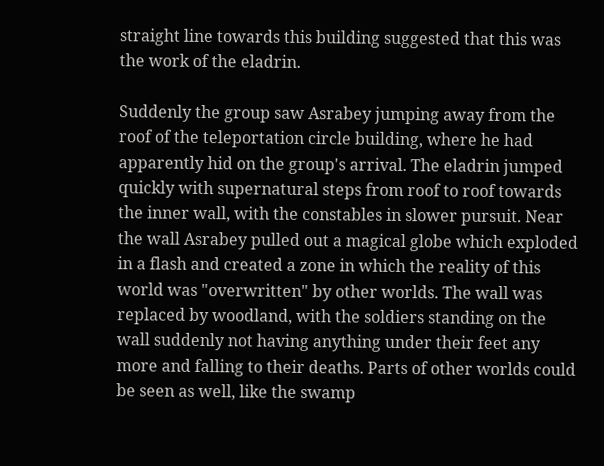straight line towards this building suggested that this was the work of the eladrin.

Suddenly the group saw Asrabey jumping away from the roof of the teleportation circle building, where he had apparently hid on the group's arrival. The eladrin jumped quickly with supernatural steps from roof to roof towards the inner wall, with the constables in slower pursuit. Near the wall Asrabey pulled out a magical globe which exploded in a flash and created a zone in which the reality of this world was "overwritten" by other worlds. The wall was replaced by woodland, with the soldiers standing on the wall suddenly not having anything under their feet any more and falling to their deaths. Parts of other worlds could be seen as well, like the swamp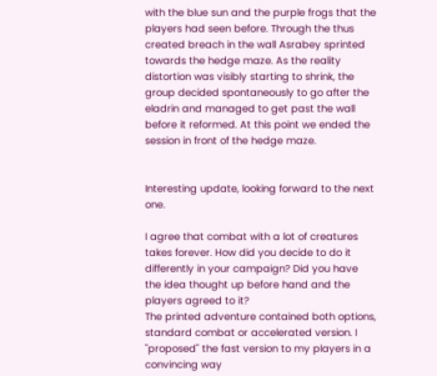with the blue sun and the purple frogs that the players had seen before. Through the thus created breach in the wall Asrabey sprinted towards the hedge maze. As the reality distortion was visibly starting to shrink, the group decided spontaneously to go after the eladrin and managed to get past the wall before it reformed. At this point we ended the session in front of the hedge maze.


Interesting update, looking forward to the next one.

I agree that combat with a lot of creatures takes forever. How did you decide to do it differently in your campaign? Did you have the idea thought up before hand and the players agreed to it?
The printed adventure contained both options, standard combat or accelerated version. I "proposed" the fast version to my players in a convincing way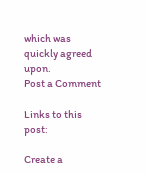which was quickly agreed upon.
Post a Comment

Links to this post:

Create a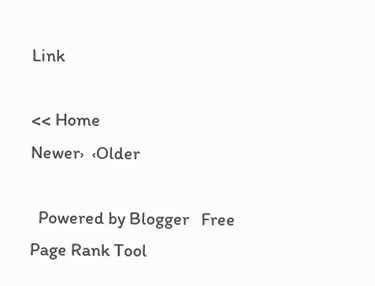Link

<< Home
Newer›  ‹Older

  Powered by Blogger   Free Page Rank Tool